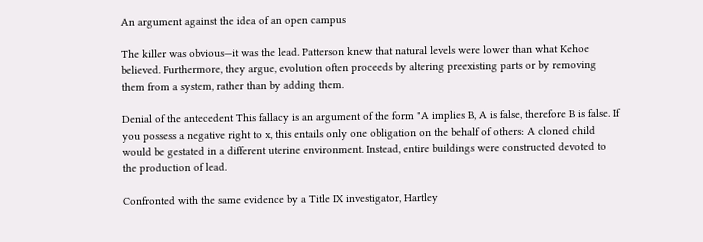An argument against the idea of an open campus

The killer was obvious—it was the lead. Patterson knew that natural levels were lower than what Kehoe believed. Furthermore, they argue, evolution often proceeds by altering preexisting parts or by removing them from a system, rather than by adding them.

Denial of the antecedent This fallacy is an argument of the form "A implies B, A is false, therefore B is false. If you possess a negative right to x, this entails only one obligation on the behalf of others: A cloned child would be gestated in a different uterine environment. Instead, entire buildings were constructed devoted to the production of lead.

Confronted with the same evidence by a Title IX investigator, Hartley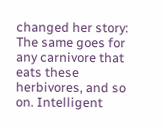changed her story: The same goes for any carnivore that eats these herbivores, and so on. Intelligent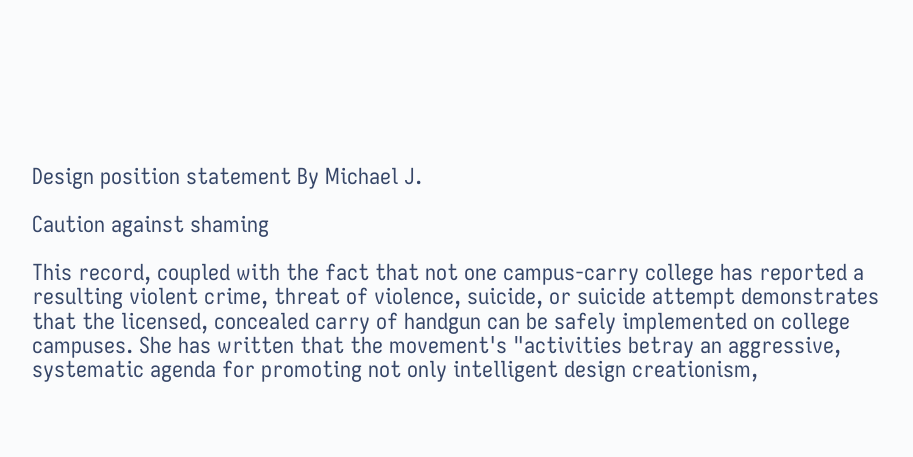Design position statement By Michael J.

Caution against shaming

This record, coupled with the fact that not one campus-carry college has reported a resulting violent crime, threat of violence, suicide, or suicide attempt demonstrates that the licensed, concealed carry of handgun can be safely implemented on college campuses. She has written that the movement's "activities betray an aggressive, systematic agenda for promoting not only intelligent design creationism,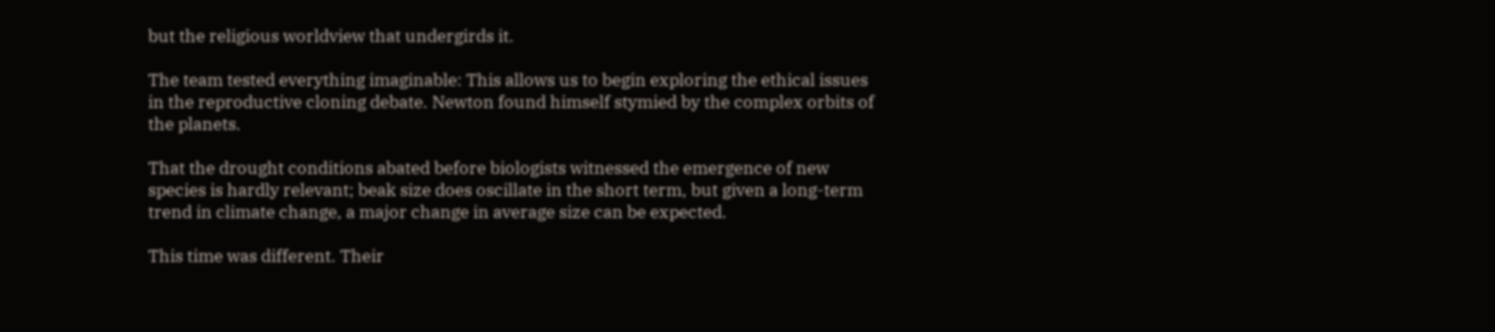but the religious worldview that undergirds it.

The team tested everything imaginable: This allows us to begin exploring the ethical issues in the reproductive cloning debate. Newton found himself stymied by the complex orbits of the planets.

That the drought conditions abated before biologists witnessed the emergence of new species is hardly relevant; beak size does oscillate in the short term, but given a long-term trend in climate change, a major change in average size can be expected.

This time was different. Their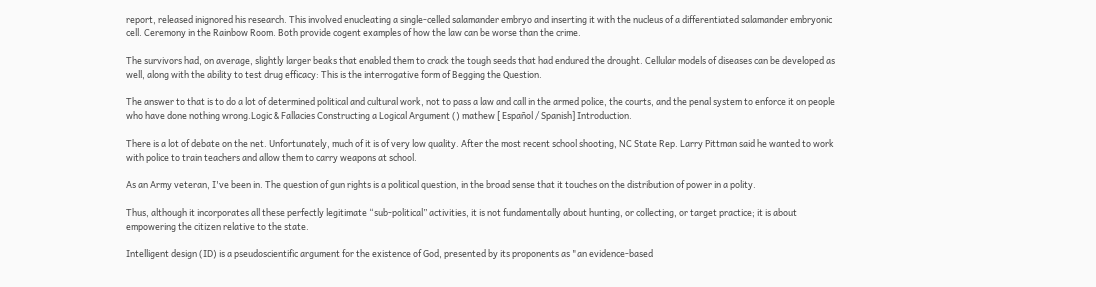report, released inignored his research. This involved enucleating a single-celled salamander embryo and inserting it with the nucleus of a differentiated salamander embryonic cell. Ceremony in the Rainbow Room. Both provide cogent examples of how the law can be worse than the crime.

The survivors had, on average, slightly larger beaks that enabled them to crack the tough seeds that had endured the drought. Cellular models of diseases can be developed as well, along with the ability to test drug efficacy: This is the interrogative form of Begging the Question.

The answer to that is to do a lot of determined political and cultural work, not to pass a law and call in the armed police, the courts, and the penal system to enforce it on people who have done nothing wrong.Logic & Fallacies Constructing a Logical Argument () mathew [ Español / Spanish] Introduction.

There is a lot of debate on the net. Unfortunately, much of it is of very low quality. After the most recent school shooting, NC State Rep. Larry Pittman said he wanted to work with police to train teachers and allow them to carry weapons at school.

As an Army veteran, I've been in. The question of gun rights is a political question, in the broad sense that it touches on the distribution of power in a polity.

Thus, although it incorporates all these perfectly legitimate “sub-political” activities, it is not fundamentally about hunting, or collecting, or target practice; it is about empowering the citizen relative to the state.

Intelligent design (ID) is a pseudoscientific argument for the existence of God, presented by its proponents as "an evidence-based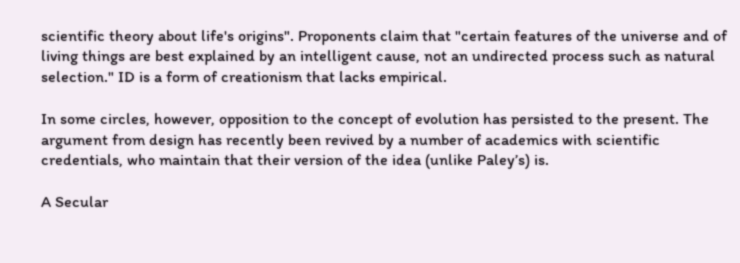scientific theory about life's origins". Proponents claim that "certain features of the universe and of living things are best explained by an intelligent cause, not an undirected process such as natural selection." ID is a form of creationism that lacks empirical.

In some circles, however, opposition to the concept of evolution has persisted to the present. The argument from design has recently been revived by a number of academics with scientific credentials, who maintain that their version of the idea (unlike Paley’s) is.

A Secular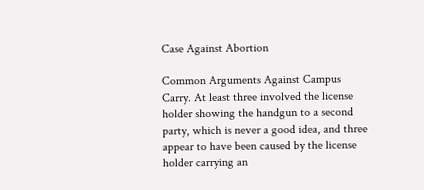Case Against Abortion

Common Arguments Against Campus Carry. At least three involved the license holder showing the handgun to a second party, which is never a good idea, and three appear to have been caused by the license holder carrying an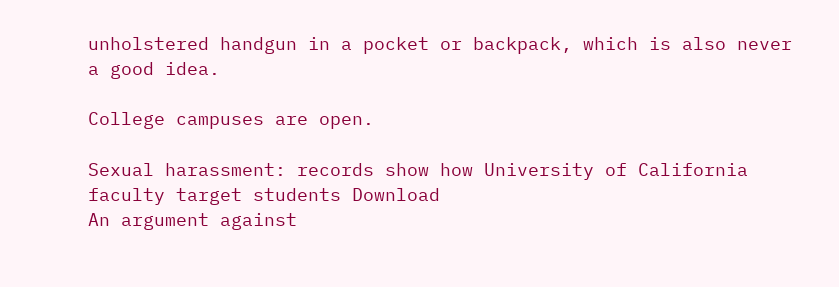unholstered handgun in a pocket or backpack, which is also never a good idea.

College campuses are open.

Sexual harassment: records show how University of California faculty target students Download
An argument against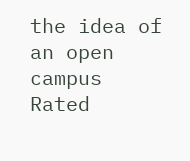the idea of an open campus
Rated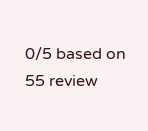0/5 based on 55 review